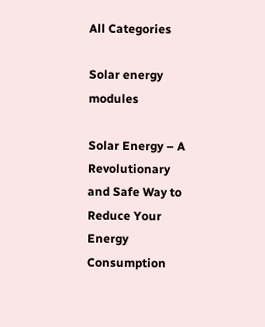All Categories

Solar energy modules

Solar Energy – A Revolutionary and Safe Way to Reduce Your Energy Consumption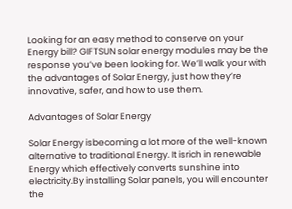Looking for an easy method to conserve on your Energy bill? GIFTSUN solar energy modules may be the response you’ve been looking for. We’ll walk your with the advantages of Solar Energy, just how they’re innovative, safer, and how to use them.

Advantages of Solar Energy

Solar Energy isbecoming a lot more of the well-known alternative to traditional Energy. It isrich in renewable Energy which effectively converts sunshine into electricity.By installing Solar panels, you will encounter the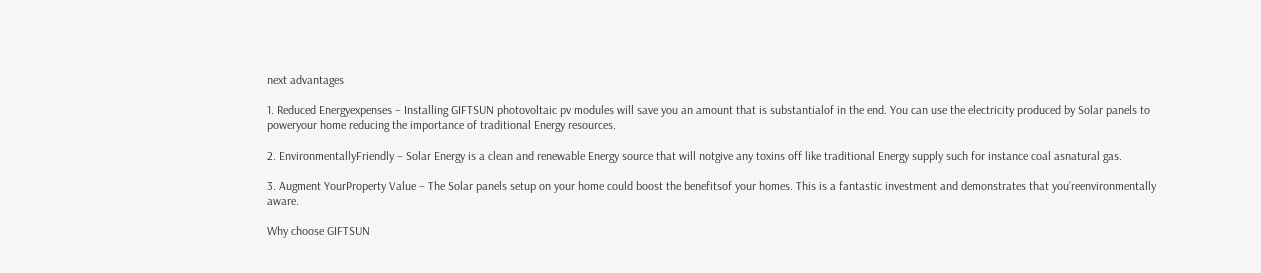next advantages

1. Reduced Energyexpenses – Installing GIFTSUN photovoltaic pv modules will save you an amount that is substantialof in the end. You can use the electricity produced by Solar panels to poweryour home reducing the importance of traditional Energy resources.

2. EnvironmentallyFriendly – Solar Energy is a clean and renewable Energy source that will notgive any toxins off like traditional Energy supply such for instance coal asnatural gas.

3. Augment YourProperty Value – The Solar panels setup on your home could boost the benefitsof your homes. This is a fantastic investment and demonstrates that you’reenvironmentally aware.

Why choose GIFTSUN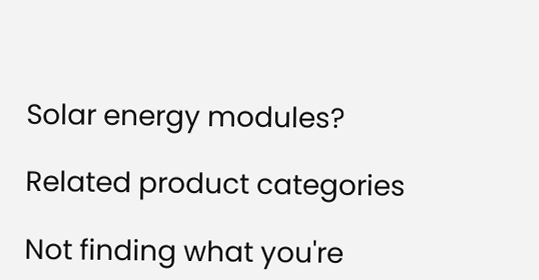Solar energy modules?

Related product categories

Not finding what you're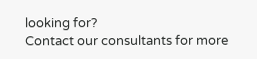looking for?
Contact our consultants for more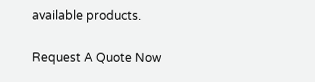available products.

Request A Quote Now